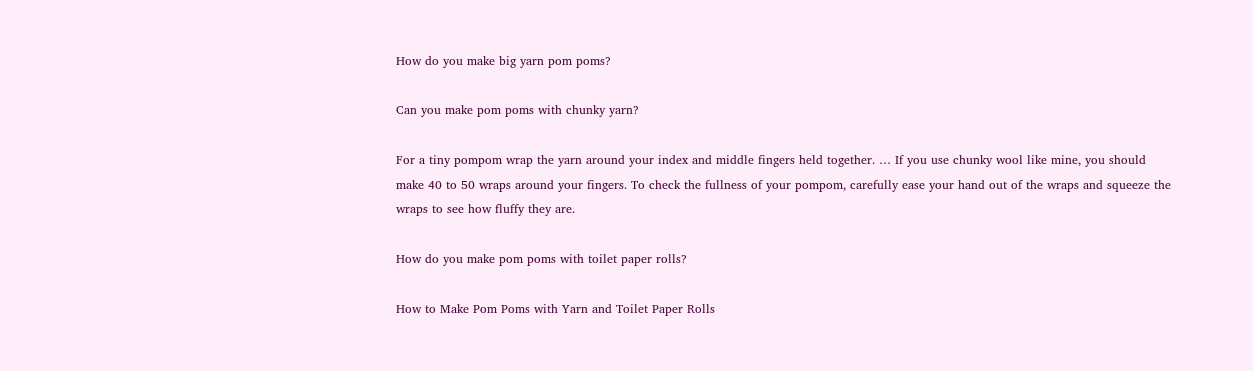How do you make big yarn pom poms?

Can you make pom poms with chunky yarn?

For a tiny pompom wrap the yarn around your index and middle fingers held together. … If you use chunky wool like mine, you should make 40 to 50 wraps around your fingers. To check the fullness of your pompom, carefully ease your hand out of the wraps and squeeze the wraps to see how fluffy they are.

How do you make pom poms with toilet paper rolls?

How to Make Pom Poms with Yarn and Toilet Paper Rolls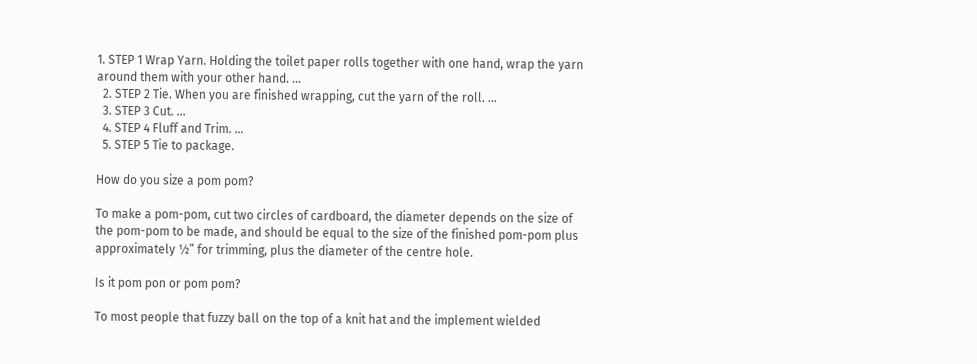1. STEP 1 Wrap Yarn. Holding the toilet paper rolls together with one hand, wrap the yarn around them with your other hand. …
  2. STEP 2 Tie. When you are finished wrapping, cut the yarn of the roll. …
  3. STEP 3 Cut. …
  4. STEP 4 Fluff and Trim. …
  5. STEP 5 Tie to package.

How do you size a pom pom?

To make a pom-pom, cut two circles of cardboard, the diameter depends on the size of the pom-pom to be made, and should be equal to the size of the finished pom-pom plus approximately ½” for trimming, plus the diameter of the centre hole.

Is it pom pon or pom pom?

To most people that fuzzy ball on the top of a knit hat and the implement wielded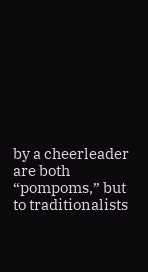by a cheerleader are both “pompoms,” but to traditionalists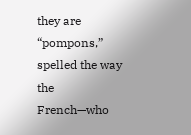they are “pompons,” spelled the way the French—who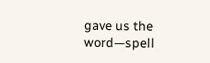gave us the word—spell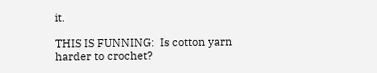it.

THIS IS FUNNING:  Is cotton yarn harder to crochet?